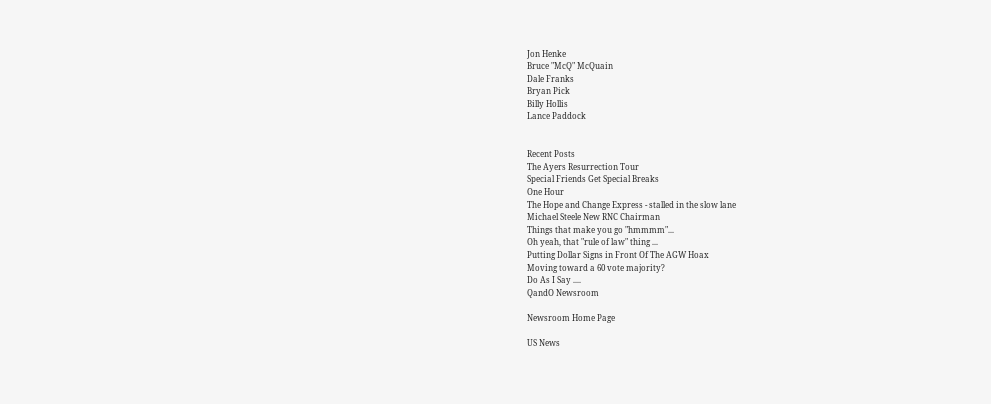Jon Henke
Bruce "McQ" McQuain
Dale Franks
Bryan Pick
Billy Hollis
Lance Paddock


Recent Posts
The Ayers Resurrection Tour
Special Friends Get Special Breaks
One Hour
The Hope and Change Express - stalled in the slow lane
Michael Steele New RNC Chairman
Things that make you go "hmmmm"...
Oh yeah, that "rule of law" thing ...
Putting Dollar Signs in Front Of The AGW Hoax
Moving toward a 60 vote majority?
Do As I Say ....
QandO Newsroom

Newsroom Home Page

US News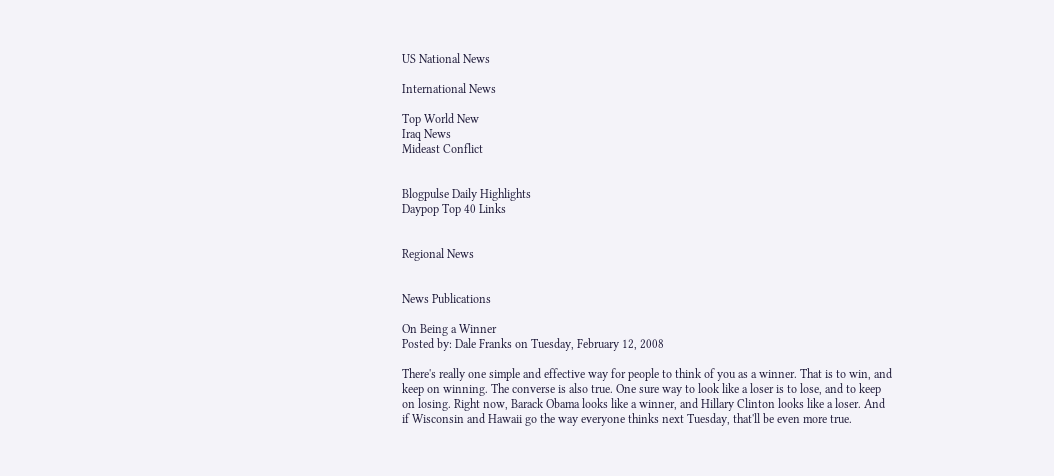US National News

International News

Top World New
Iraq News
Mideast Conflict


Blogpulse Daily Highlights
Daypop Top 40 Links


Regional News


News Publications

On Being a Winner
Posted by: Dale Franks on Tuesday, February 12, 2008

There's really one simple and effective way for people to think of you as a winner. That is to win, and keep on winning. The converse is also true. One sure way to look like a loser is to lose, and to keep on losing. Right now, Barack Obama looks like a winner, and Hillary Clinton looks like a loser. And if Wisconsin and Hawaii go the way everyone thinks next Tuesday, that'll be even more true.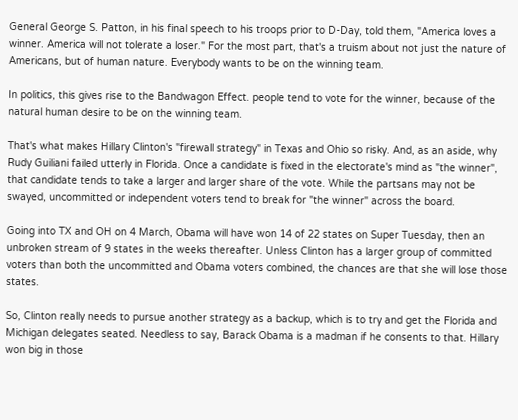General George S. Patton, in his final speech to his troops prior to D-Day, told them, "America loves a winner. America will not tolerate a loser." For the most part, that's a truism about not just the nature of Americans, but of human nature. Everybody wants to be on the winning team.

In politics, this gives rise to the Bandwagon Effect. people tend to vote for the winner, because of the natural human desire to be on the winning team.

That's what makes Hillary Clinton's "firewall strategy" in Texas and Ohio so risky. And, as an aside, why Rudy Guiliani failed utterly in Florida. Once a candidate is fixed in the electorate's mind as "the winner", that candidate tends to take a larger and larger share of the vote. While the partsans may not be swayed, uncommitted or independent voters tend to break for "the winner" across the board.

Going into TX and OH on 4 March, Obama will have won 14 of 22 states on Super Tuesday, then an unbroken stream of 9 states in the weeks thereafter. Unless Clinton has a larger group of committed voters than both the uncommitted and Obama voters combined, the chances are that she will lose those states.

So, Clinton really needs to pursue another strategy as a backup, which is to try and get the Florida and Michigan delegates seated. Needless to say, Barack Obama is a madman if he consents to that. Hillary won big in those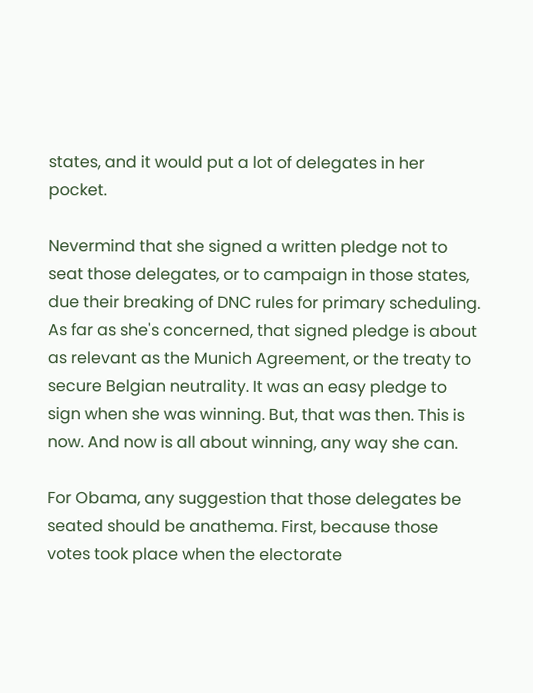states, and it would put a lot of delegates in her pocket.

Nevermind that she signed a written pledge not to seat those delegates, or to campaign in those states, due their breaking of DNC rules for primary scheduling. As far as she's concerned, that signed pledge is about as relevant as the Munich Agreement, or the treaty to secure Belgian neutrality. It was an easy pledge to sign when she was winning. But, that was then. This is now. And now is all about winning, any way she can.

For Obama, any suggestion that those delegates be seated should be anathema. First, because those votes took place when the electorate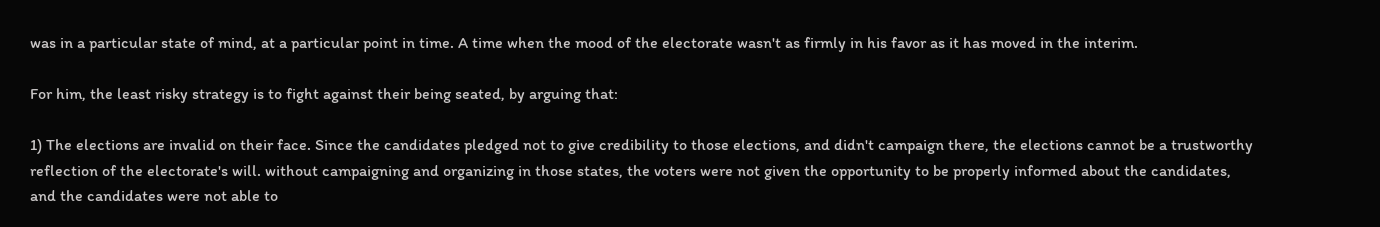was in a particular state of mind, at a particular point in time. A time when the mood of the electorate wasn't as firmly in his favor as it has moved in the interim.

For him, the least risky strategy is to fight against their being seated, by arguing that:

1) The elections are invalid on their face. Since the candidates pledged not to give credibility to those elections, and didn't campaign there, the elections cannot be a trustworthy reflection of the electorate's will. without campaigning and organizing in those states, the voters were not given the opportunity to be properly informed about the candidates, and the candidates were not able to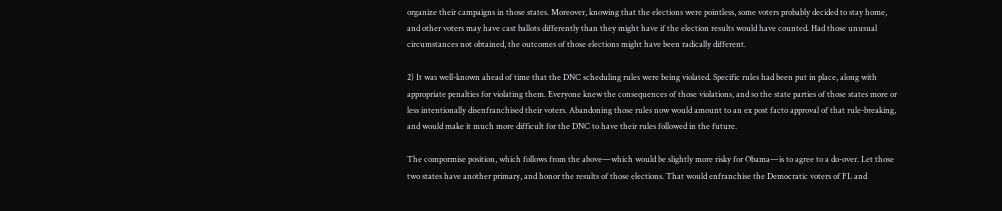organize their campaigns in those states. Moreover, knowing that the elections were pointless, some voters probably decided to stay home, and other voters may have cast ballots differently than they might have if the election results would have counted. Had those unusual circumstances not obtained, the outcomes of those elections might have been radically different.

2) It was well-known ahead of time that the DNC scheduling rules were being violated. Specific rules had been put in place, along with appropriate penalties for violating them. Everyone knew the consequences of those violations, and so the state parties of those states more or less intentionally disenfranchised their voters. Abandoning those rules now would amount to an ex post facto approval of that rule-breaking, and would make it much more difficult for the DNC to have their rules followed in the future.

The compormise position, which follows from the above—which would be slightly more risky for Obama—is to agree to a do-over. Let those two states have another primary, and honor the results of those elections. That would enfranchise the Democratic voters of FL and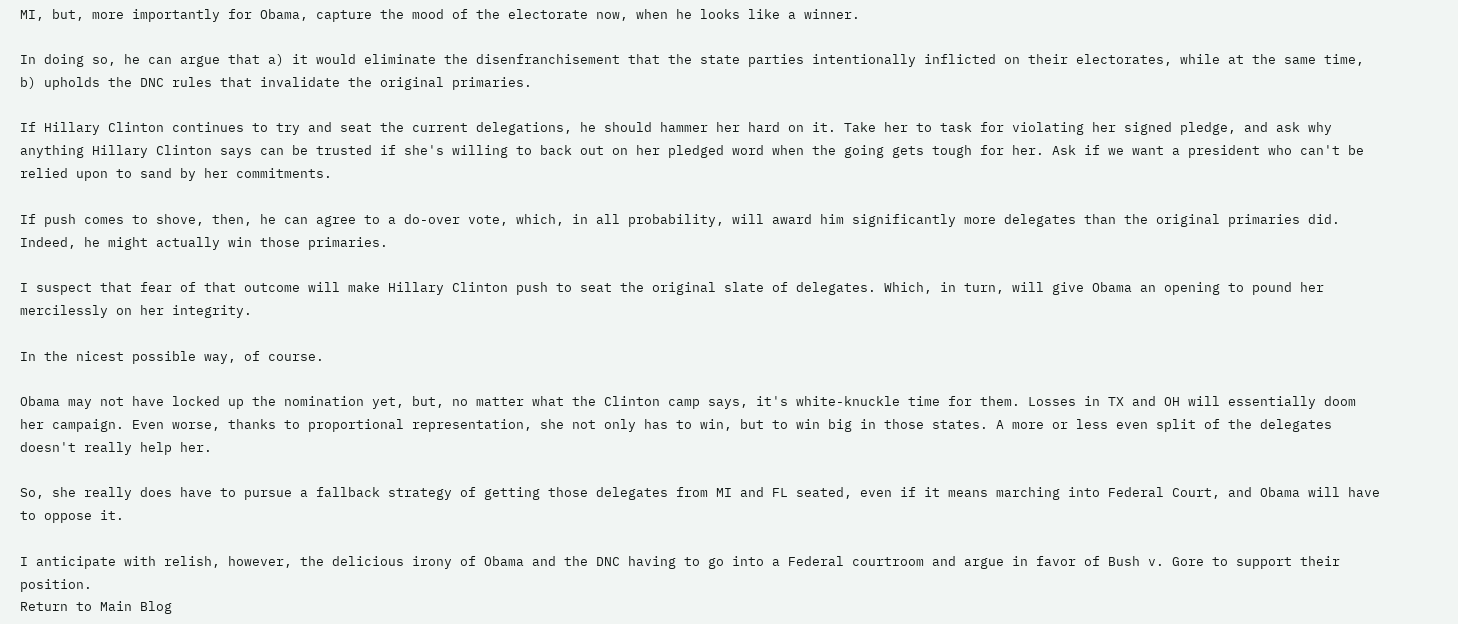MI, but, more importantly for Obama, capture the mood of the electorate now, when he looks like a winner.

In doing so, he can argue that a) it would eliminate the disenfranchisement that the state parties intentionally inflicted on their electorates, while at the same time, b) upholds the DNC rules that invalidate the original primaries.

If Hillary Clinton continues to try and seat the current delegations, he should hammer her hard on it. Take her to task for violating her signed pledge, and ask why anything Hillary Clinton says can be trusted if she's willing to back out on her pledged word when the going gets tough for her. Ask if we want a president who can't be relied upon to sand by her commitments.

If push comes to shove, then, he can agree to a do-over vote, which, in all probability, will award him significantly more delegates than the original primaries did. Indeed, he might actually win those primaries.

I suspect that fear of that outcome will make Hillary Clinton push to seat the original slate of delegates. Which, in turn, will give Obama an opening to pound her mercilessly on her integrity.

In the nicest possible way, of course.

Obama may not have locked up the nomination yet, but, no matter what the Clinton camp says, it's white-knuckle time for them. Losses in TX and OH will essentially doom her campaign. Even worse, thanks to proportional representation, she not only has to win, but to win big in those states. A more or less even split of the delegates doesn't really help her.

So, she really does have to pursue a fallback strategy of getting those delegates from MI and FL seated, even if it means marching into Federal Court, and Obama will have to oppose it.

I anticipate with relish, however, the delicious irony of Obama and the DNC having to go into a Federal courtroom and argue in favor of Bush v. Gore to support their position.
Return to Main Blog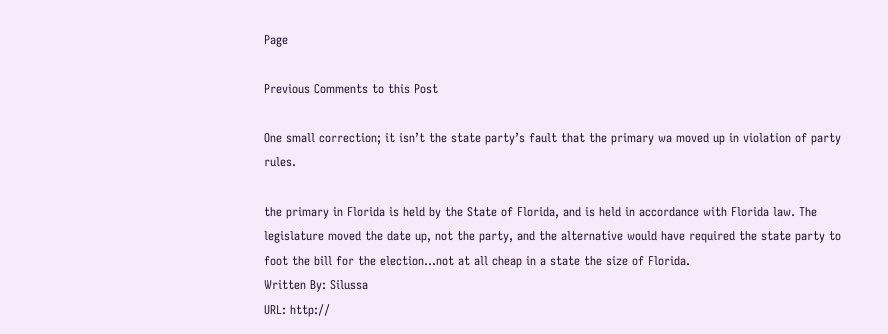Page

Previous Comments to this Post

One small correction; it isn’t the state party’s fault that the primary wa moved up in violation of party rules.

the primary in Florida is held by the State of Florida, and is held in accordance with Florida law. The legislature moved the date up, not the party, and the alternative would have required the state party to foot the bill for the election...not at all cheap in a state the size of Florida.
Written By: Silussa
URL: http://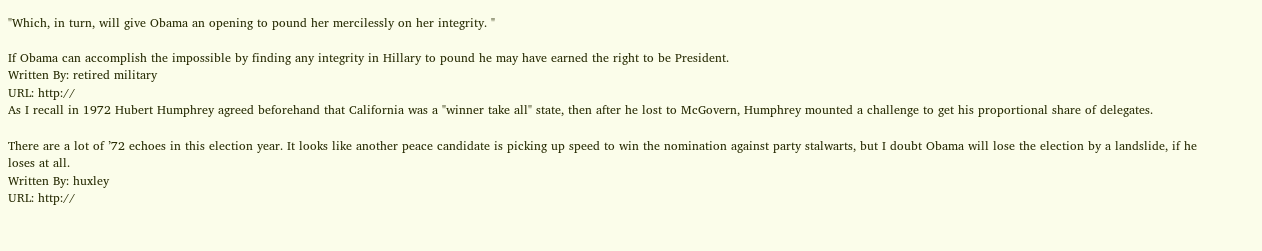"Which, in turn, will give Obama an opening to pound her mercilessly on her integrity. "

If Obama can accomplish the impossible by finding any integrity in Hillary to pound he may have earned the right to be President.
Written By: retired military
URL: http://
As I recall in 1972 Hubert Humphrey agreed beforehand that California was a "winner take all" state, then after he lost to McGovern, Humphrey mounted a challenge to get his proportional share of delegates.

There are a lot of ’72 echoes in this election year. It looks like another peace candidate is picking up speed to win the nomination against party stalwarts, but I doubt Obama will lose the election by a landslide, if he loses at all.
Written By: huxley
URL: http://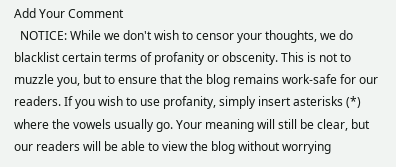Add Your Comment
  NOTICE: While we don't wish to censor your thoughts, we do blacklist certain terms of profanity or obscenity. This is not to muzzle you, but to ensure that the blog remains work-safe for our readers. If you wish to use profanity, simply insert asterisks (*) where the vowels usually go. Your meaning will still be clear, but our readers will be able to view the blog without worrying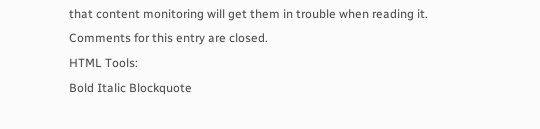that content monitoring will get them in trouble when reading it.
Comments for this entry are closed.
HTML Tools:
Bold Italic Blockquote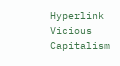Hyperlink
Vicious Capitalism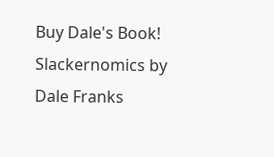Buy Dale's Book!
Slackernomics by Dale Franks